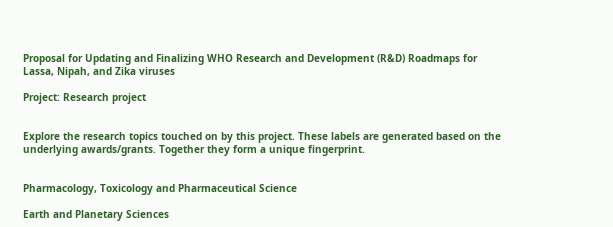Proposal for Updating and Finalizing WHO Research and Development (R&D) Roadmaps for Lassa, Nipah, and Zika viruses

Project: Research project


Explore the research topics touched on by this project. These labels are generated based on the underlying awards/grants. Together they form a unique fingerprint.


Pharmacology, Toxicology and Pharmaceutical Science

Earth and Planetary Sciences